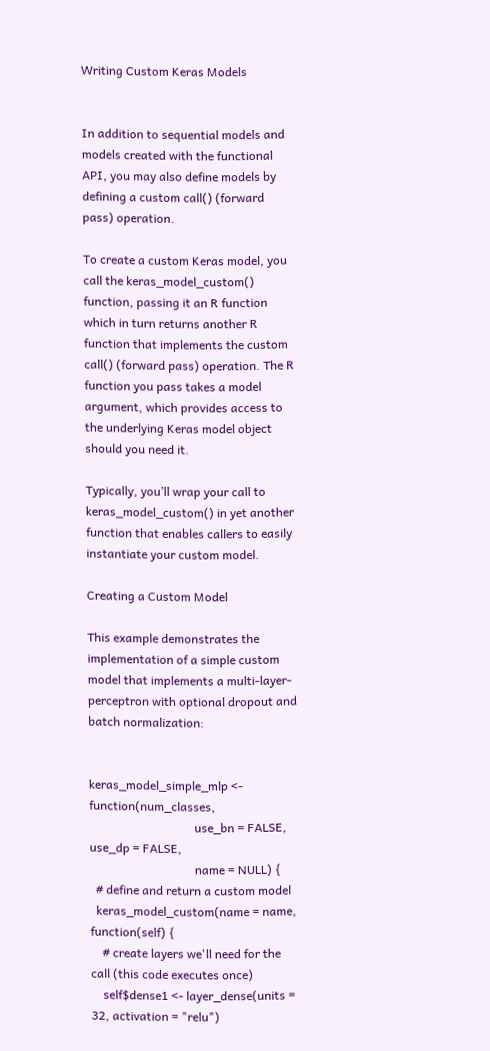Writing Custom Keras Models


In addition to sequential models and models created with the functional API, you may also define models by defining a custom call() (forward pass) operation.

To create a custom Keras model, you call the keras_model_custom() function, passing it an R function which in turn returns another R function that implements the custom call() (forward pass) operation. The R function you pass takes a model argument, which provides access to the underlying Keras model object should you need it.

Typically, you’ll wrap your call to keras_model_custom() in yet another function that enables callers to easily instantiate your custom model.

Creating a Custom Model

This example demonstrates the implementation of a simple custom model that implements a multi-layer-perceptron with optional dropout and batch normalization:


keras_model_simple_mlp <- function(num_classes,
                                   use_bn = FALSE, use_dp = FALSE,
                                   name = NULL) {
  # define and return a custom model
  keras_model_custom(name = name, function(self) {
    # create layers we'll need for the call (this code executes once)
    self$dense1 <- layer_dense(units = 32, activation = "relu")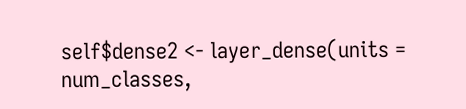self$dense2 <- layer_dense(units = num_classes,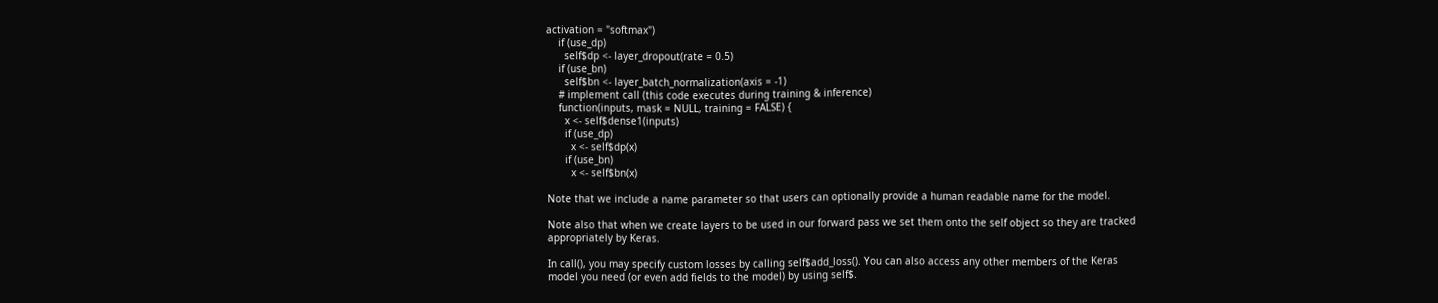activation = "softmax")
    if (use_dp)
      self$dp <- layer_dropout(rate = 0.5)
    if (use_bn)
      self$bn <- layer_batch_normalization(axis = -1)
    # implement call (this code executes during training & inference)
    function(inputs, mask = NULL, training = FALSE) {
      x <- self$dense1(inputs)
      if (use_dp)
        x <- self$dp(x)
      if (use_bn)
        x <- self$bn(x)

Note that we include a name parameter so that users can optionally provide a human readable name for the model.

Note also that when we create layers to be used in our forward pass we set them onto the self object so they are tracked appropriately by Keras.

In call(), you may specify custom losses by calling self$add_loss(). You can also access any other members of the Keras model you need (or even add fields to the model) by using self$.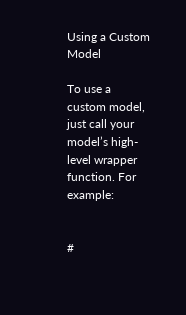Using a Custom Model

To use a custom model, just call your model’s high-level wrapper function. For example:


#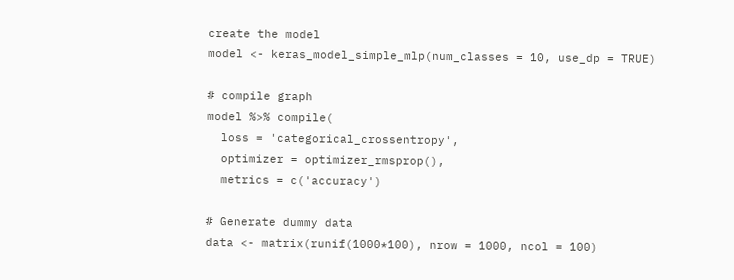create the model
model <- keras_model_simple_mlp(num_classes = 10, use_dp = TRUE)

# compile graph
model %>% compile(
  loss = 'categorical_crossentropy',
  optimizer = optimizer_rmsprop(),
  metrics = c('accuracy')

# Generate dummy data
data <- matrix(runif(1000*100), nrow = 1000, ncol = 100)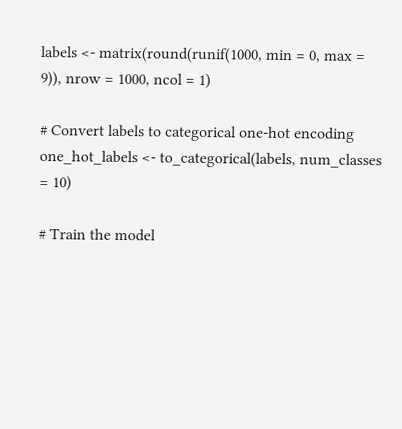labels <- matrix(round(runif(1000, min = 0, max = 9)), nrow = 1000, ncol = 1)

# Convert labels to categorical one-hot encoding
one_hot_labels <- to_categorical(labels, num_classes = 10)

# Train the model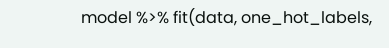model %>% fit(data, one_hot_labels,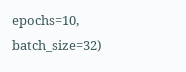epochs=10, batch_size=32)